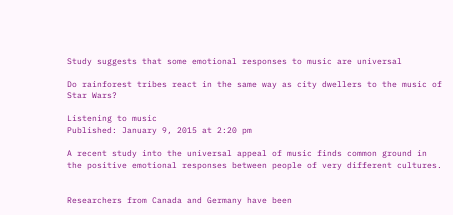Study suggests that some emotional responses to music are universal

Do rainforest tribes react in the same way as city dwellers to the music of Star Wars?

Listening to music
Published: January 9, 2015 at 2:20 pm

A recent study into the universal appeal of music finds common ground in the positive emotional responses between people of very different cultures.


Researchers from Canada and Germany have been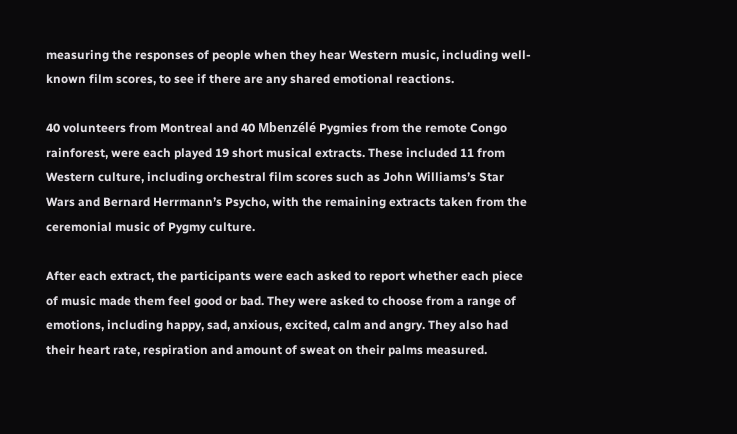measuring the responses of people when they hear Western music, including well-known film scores, to see if there are any shared emotional reactions.

40 volunteers from Montreal and 40 Mbenzélé Pygmies from the remote Congo rainforest, were each played 19 short musical extracts. These included 11 from Western culture, including orchestral film scores such as John Williams’s Star Wars and Bernard Herrmann’s Psycho, with the remaining extracts taken from the ceremonial music of Pygmy culture.

After each extract, the participants were each asked to report whether each piece of music made them feel good or bad. They were asked to choose from a range of emotions, including happy, sad, anxious, excited, calm and angry. They also had their heart rate, respiration and amount of sweat on their palms measured.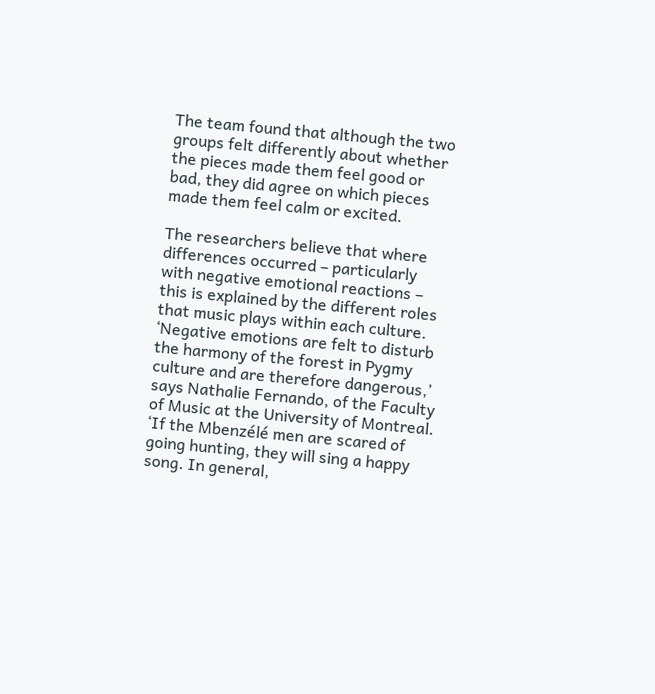The team found that although the two groups felt differently about whether the pieces made them feel good or bad, they did agree on which pieces made them feel calm or excited.

The researchers believe that where differences occurred – particularly with negative emotional reactions – this is explained by the different roles that music plays within each culture. ‘Negative emotions are felt to disturb the harmony of the forest in Pygmy culture and are therefore dangerous,’ says Nathalie Fernando, of the Faculty of Music at the University of Montreal. ‘If the Mbenzélé men are scared of going hunting, they will sing a happy song. In general,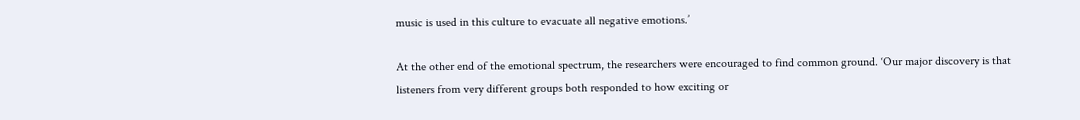music is used in this culture to evacuate all negative emotions.’

At the other end of the emotional spectrum, the researchers were encouraged to find common ground. ‘Our major discovery is that listeners from very different groups both responded to how exciting or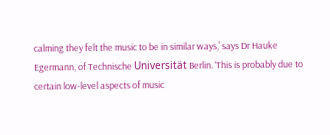calming they felt the music to be in similar ways,’ says Dr Hauke Egermann, of Technische Universität Berlin. ‘This is probably due to certain low-level aspects of music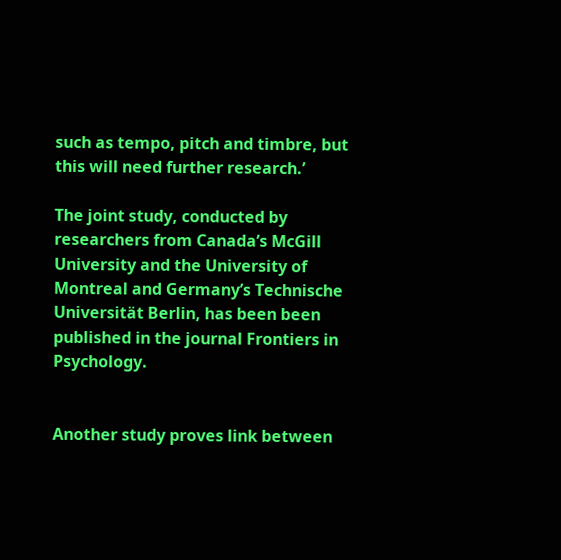such as tempo, pitch and timbre, but this will need further research.’

The joint study, conducted by researchers from Canada’s McGill University and the University of Montreal and Germany’s Technische Universität Berlin, has been been published in the journal Frontiers in Psychology.


Another study proves link between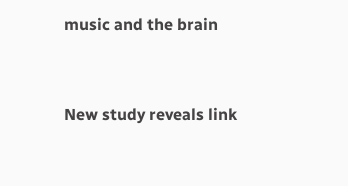music and the brain


New study reveals link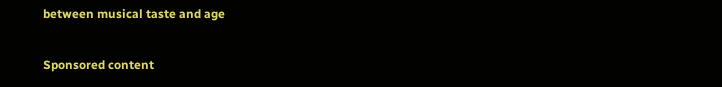between musical taste and age

Sponsored content